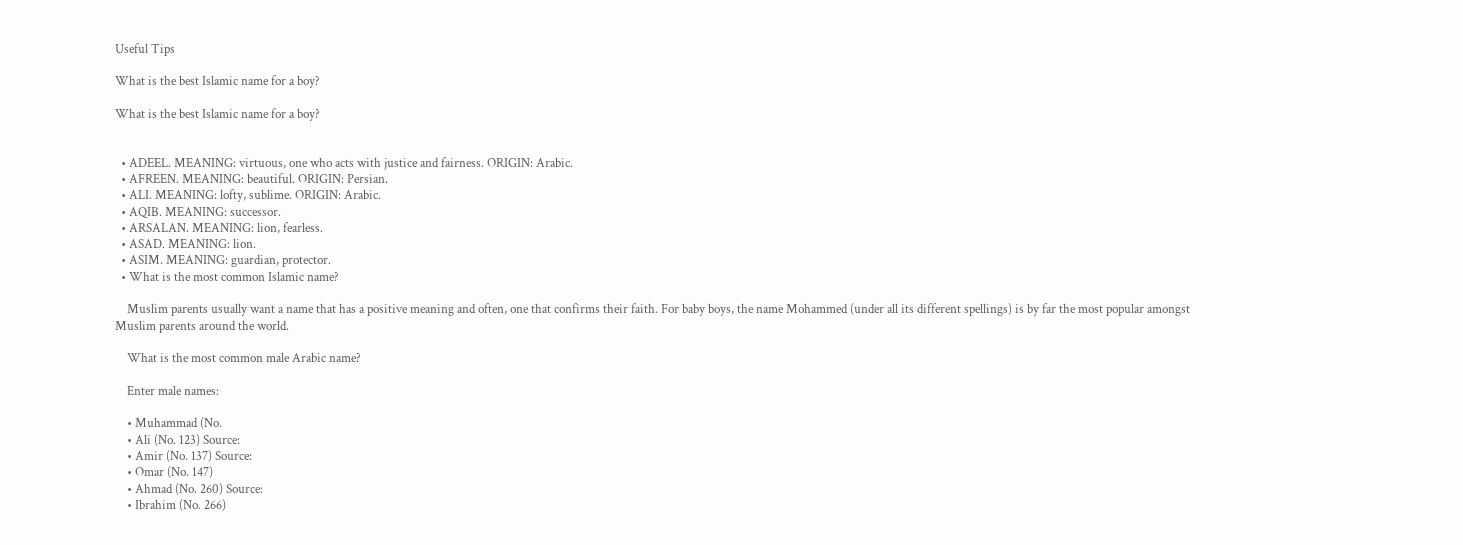Useful Tips

What is the best Islamic name for a boy?

What is the best Islamic name for a boy?


  • ADEEL. MEANING: virtuous, one who acts with justice and fairness. ORIGIN: Arabic.
  • AFREEN. MEANING: beautiful. ORIGIN: Persian.
  • ALI. MEANING: lofty, sublime. ORIGIN: Arabic.
  • AQIB. MEANING: successor.
  • ARSALAN. MEANING: lion, fearless.
  • ASAD. MEANING: lion.
  • ASIM. MEANING: guardian, protector.
  • What is the most common Islamic name?

    Muslim parents usually want a name that has a positive meaning and often, one that confirms their faith. For baby boys, the name Mohammed (under all its different spellings) is by far the most popular amongst Muslim parents around the world.

    What is the most common male Arabic name?

    Enter male names:

    • Muhammad (No.
    • Ali (No. 123) Source:
    • Amir (No. 137) Source:
    • Omar (No. 147)
    • Ahmad (No. 260) Source:
    • Ibrahim (No. 266)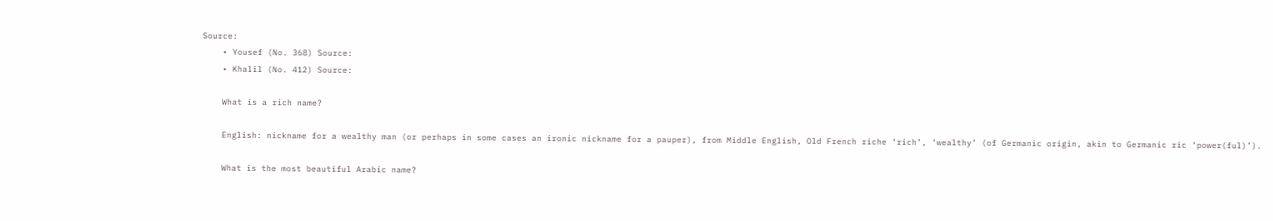Source:
    • Yousef (No. 368) Source:
    • Khalil (No. 412) Source:

    What is a rich name?

    English: nickname for a wealthy man (or perhaps in some cases an ironic nickname for a pauper), from Middle English, Old French riche ‘rich’, ‘wealthy’ (of Germanic origin, akin to Germanic ric ‘power(ful)’).

    What is the most beautiful Arabic name?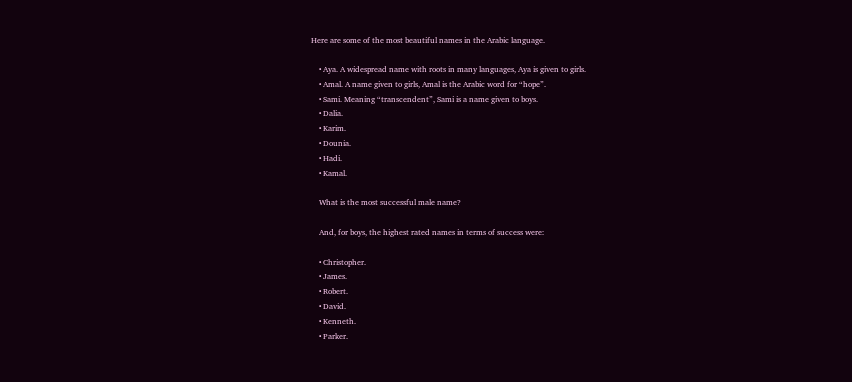Here are some of the most beautiful names in the Arabic language.

    • Aya. A widespread name with roots in many languages, Aya is given to girls.
    • Amal. A name given to girls, Amal is the Arabic word for “hope”.
    • Sami. Meaning “transcendent”, Sami is a name given to boys.
    • Dalia.
    • Karim.
    • Dounia.
    • Hadi.
    • Kamal.

    What is the most successful male name?

    And, for boys, the highest rated names in terms of success were:

    • Christopher.
    • James.
    • Robert.
    • David.
    • Kenneth.
    • Parker.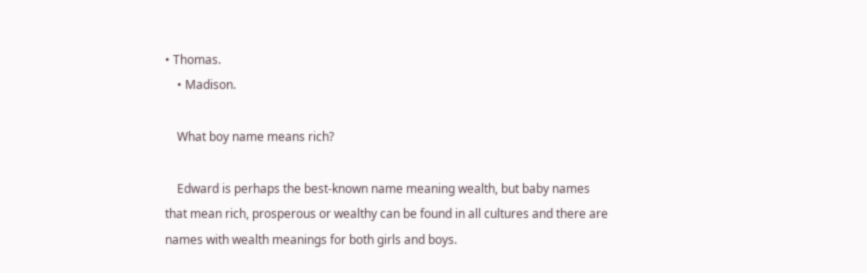• Thomas.
    • Madison.

    What boy name means rich?

    Edward is perhaps the best-known name meaning wealth, but baby names that mean rich, prosperous or wealthy can be found in all cultures and there are names with wealth meanings for both girls and boys.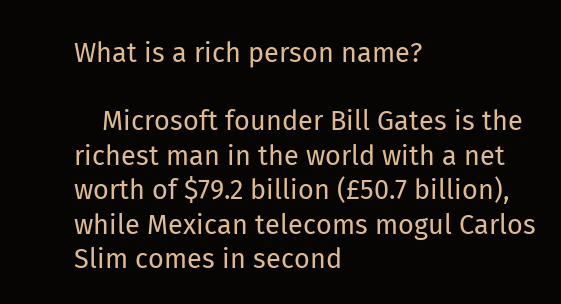What is a rich person name?

    Microsoft founder Bill Gates is the richest man in the world with a net worth of $79.2 billion (£50.7 billion), while Mexican telecoms mogul Carlos Slim comes in second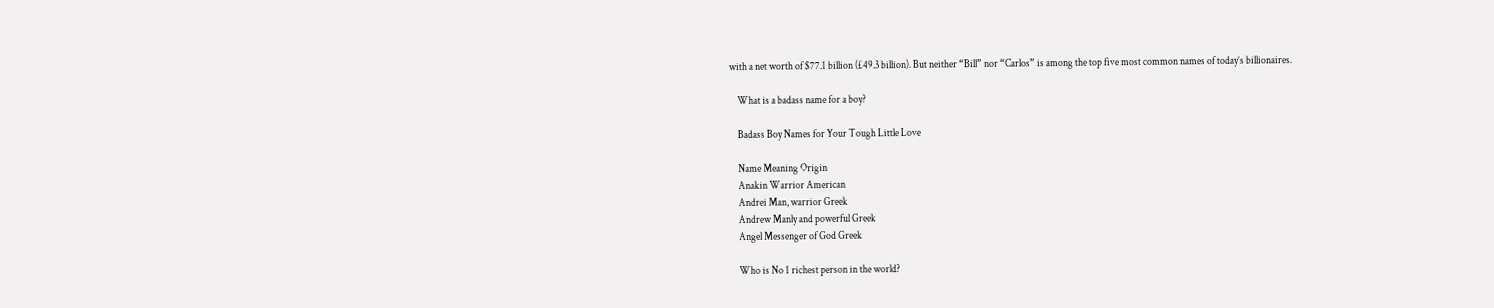with a net worth of $77.1 billion (£49.3 billion). But neither “Bill” nor “Carlos” is among the top five most common names of today’s billionaires.

    What is a badass name for a boy?

    Badass Boy Names for Your Tough Little Love

    Name Meaning Origin
    Anakin Warrior American
    Andrei Man, warrior Greek
    Andrew Manly and powerful Greek
    Angel Messenger of God Greek

    Who is No 1 richest person in the world?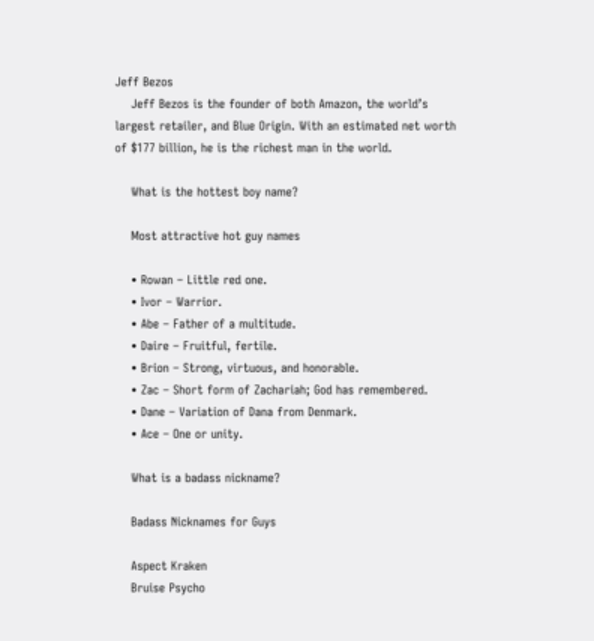Jeff Bezos
    Jeff Bezos is the founder of both Amazon, the world’s largest retailer, and Blue Origin. With an estimated net worth of $177 billion, he is the richest man in the world.

    What is the hottest boy name?

    Most attractive hot guy names

    • Rowan – Little red one.
    • Ivor – Warrior.
    • Abe – Father of a multitude.
    • Daire – Fruitful, fertile.
    • Brion – Strong, virtuous, and honorable.
    • Zac – Short form of Zachariah; God has remembered.
    • Dane – Variation of Dana from Denmark.
    • Ace – One or unity.

    What is a badass nickname?

    Badass Nicknames for Guys

    Aspect Kraken
    Bruise Psycho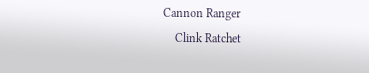Cannon Ranger
    Clink Ratchet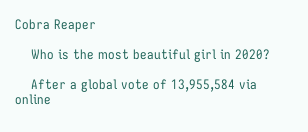Cobra Reaper

    Who is the most beautiful girl in 2020?

    After a global vote of 13,955,584 via online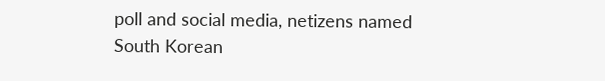poll and social media, netizens named South Korean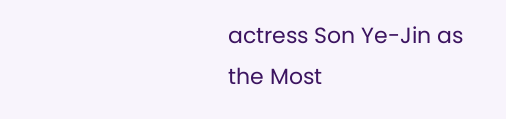actress Son Ye-Jin as the Most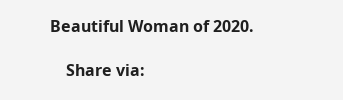Beautiful Woman of 2020.

    Share via: